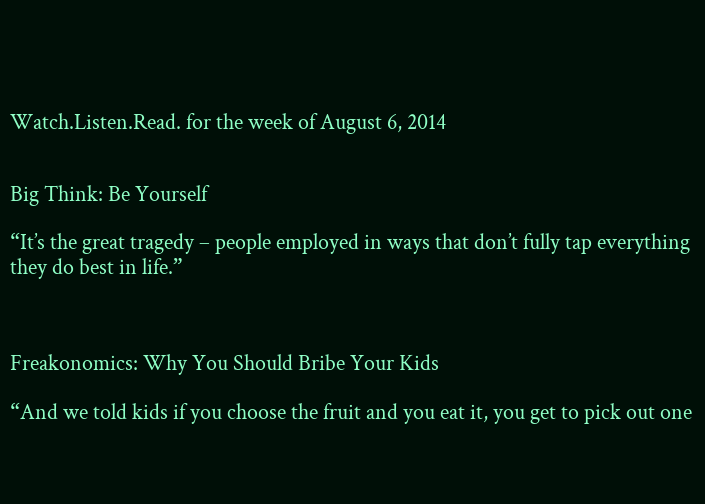Watch.Listen.Read. for the week of August 6, 2014


Big Think: Be Yourself

“It’s the great tragedy – people employed in ways that don’t fully tap everything they do best in life.”



Freakonomics: Why You Should Bribe Your Kids

“And we told kids if you choose the fruit and you eat it, you get to pick out one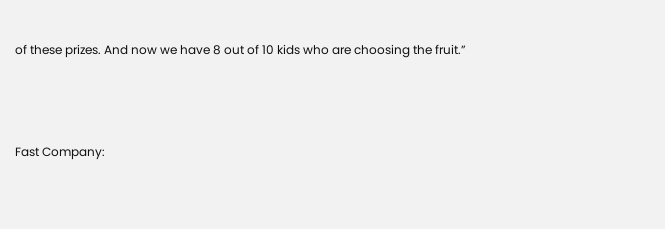of these prizes. And now we have 8 out of 10 kids who are choosing the fruit.”



Fast Company: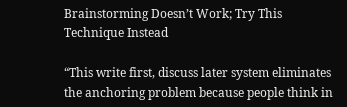Brainstorming Doesn’t Work; Try This Technique Instead

“This write first, discuss later system eliminates the anchoring problem because people think in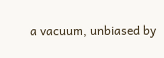a vacuum, unbiased by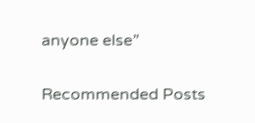anyone else”

Recommended Posts